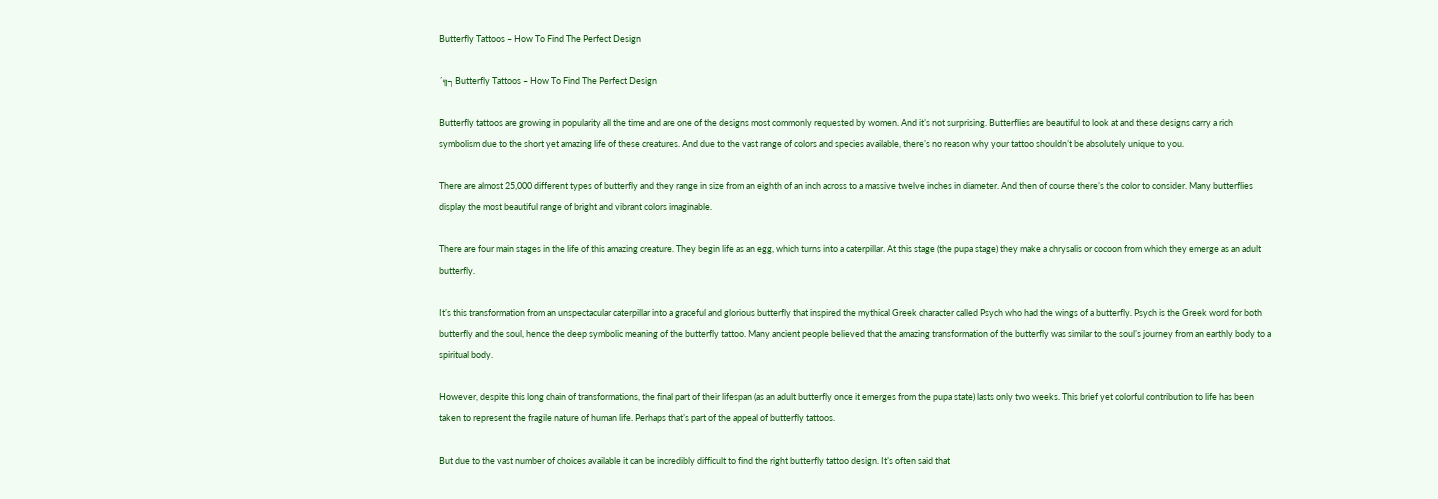Butterfly Tattoos – How To Find The Perfect Design

´╗┐Butterfly Tattoos – How To Find The Perfect Design

Butterfly tattoos are growing in popularity all the time and are one of the designs most commonly requested by women. And it’s not surprising. Butterflies are beautiful to look at and these designs carry a rich symbolism due to the short yet amazing life of these creatures. And due to the vast range of colors and species available, there’s no reason why your tattoo shouldn’t be absolutely unique to you.

There are almost 25,000 different types of butterfly and they range in size from an eighth of an inch across to a massive twelve inches in diameter. And then of course there’s the color to consider. Many butterflies display the most beautiful range of bright and vibrant colors imaginable.

There are four main stages in the life of this amazing creature. They begin life as an egg, which turns into a caterpillar. At this stage (the pupa stage) they make a chrysalis or cocoon from which they emerge as an adult butterfly.

It’s this transformation from an unspectacular caterpillar into a graceful and glorious butterfly that inspired the mythical Greek character called Psych who had the wings of a butterfly. Psych is the Greek word for both butterfly and the soul, hence the deep symbolic meaning of the butterfly tattoo. Many ancient people believed that the amazing transformation of the butterfly was similar to the soul’s journey from an earthly body to a spiritual body.

However, despite this long chain of transformations, the final part of their lifespan (as an adult butterfly once it emerges from the pupa state) lasts only two weeks. This brief yet colorful contribution to life has been taken to represent the fragile nature of human life. Perhaps that’s part of the appeal of butterfly tattoos.

But due to the vast number of choices available it can be incredibly difficult to find the right butterfly tattoo design. It’s often said that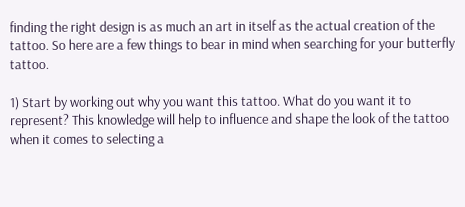finding the right design is as much an art in itself as the actual creation of the tattoo. So here are a few things to bear in mind when searching for your butterfly tattoo.

1) Start by working out why you want this tattoo. What do you want it to represent? This knowledge will help to influence and shape the look of the tattoo when it comes to selecting a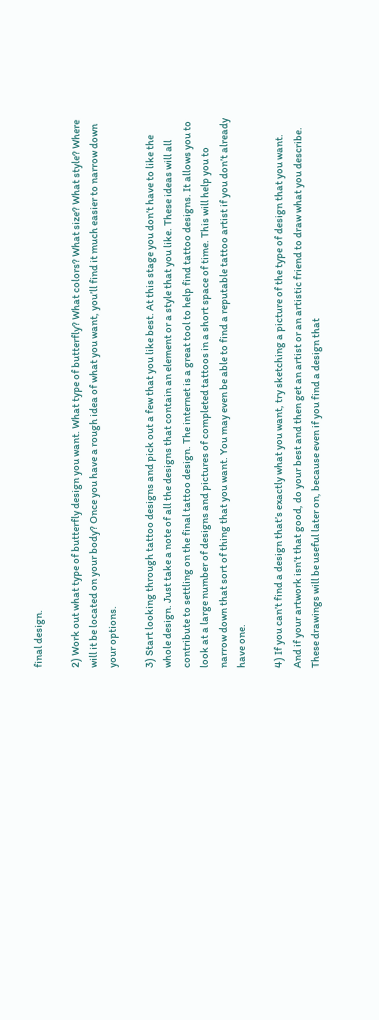final design.

2) Work out what type of butterfly design you want. What type of butterfly? What colors? What size? What style? Where will it be located on your body? Once you have a rough idea of what you want, you’ll find it much easier to narrow down your options.

3) Start looking through tattoo designs and pick out a few that you like best. At this stage you don’t have to like the whole design. Just take a note of all the designs that contain an element or a style that you like. These ideas will all contribute to settling on the final tattoo design. The internet is a great tool to help find tattoo designs. It allows you to look at a large number of designs and pictures of completed tattoos in a short space of time. This will help you to narrow down that sort of thing that you want. You may even be able to find a reputable tattoo artist if you don’t already have one.

4) If you can’t find a design that’s exactly what you want, try sketching a picture of the type of design that you want. And if your artwork isn’t that good, do your best and then get an artist or an artistic friend to draw what you describe. These drawings will be useful later on, because even if you find a design that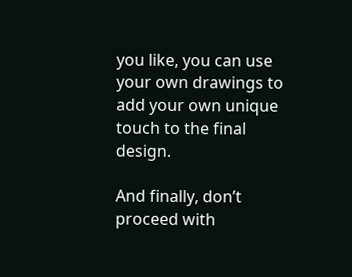you like, you can use your own drawings to add your own unique touch to the final design.

And finally, don’t proceed with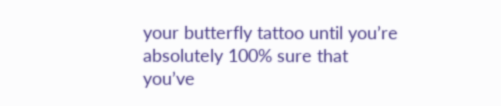your butterfly tattoo until you’re absolutely 100% sure that you’ve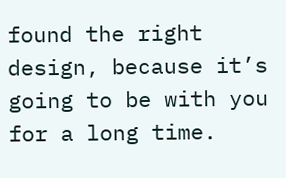found the right design, because it’s going to be with you for a long time.